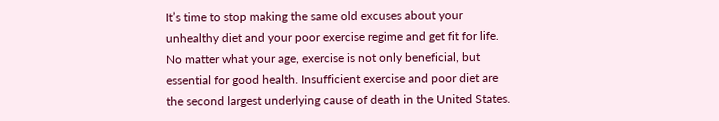It’s time to stop making the same old excuses about your unhealthy diet and your poor exercise regime and get fit for life. No matter what your age, exercise is not only beneficial, but essential for good health. Insufficient exercise and poor diet are the second largest underlying cause of death in the United States.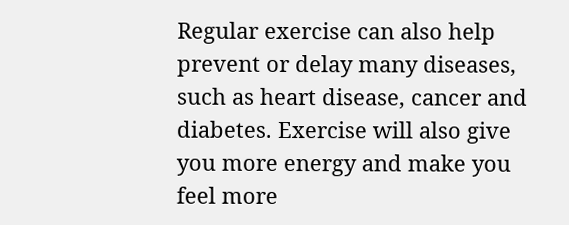Regular exercise can also help prevent or delay many diseases, such as heart disease, cancer and diabetes. Exercise will also give you more energy and make you feel more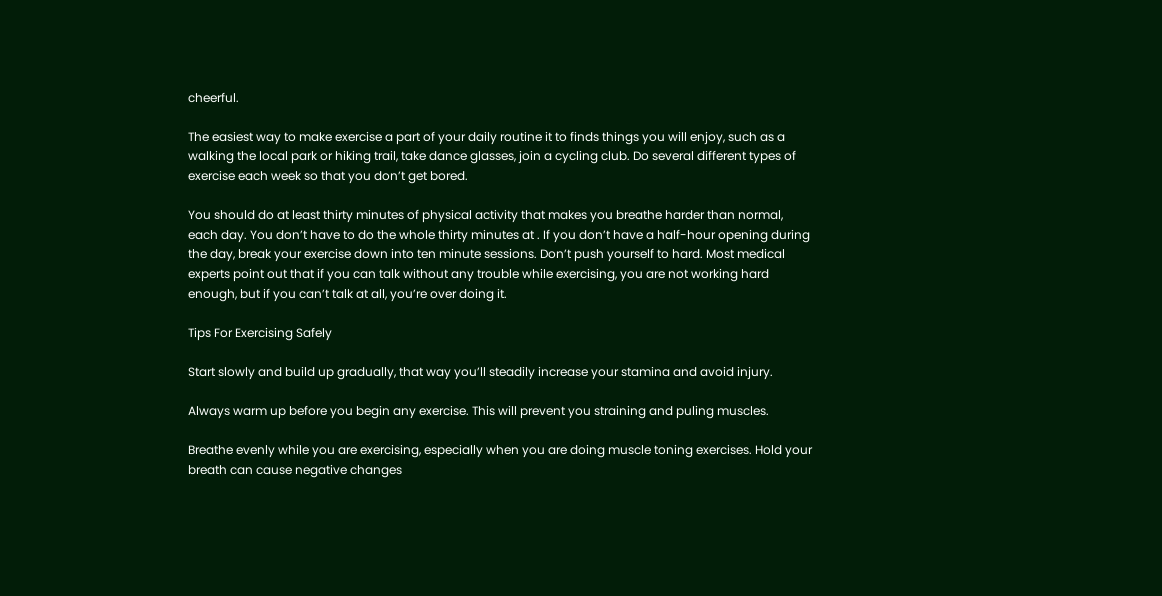cheerful.

The easiest way to make exercise a part of your daily routine it to finds things you will enjoy, such as a walking the local park or hiking trail, take dance glasses, join a cycling club. Do several different types of exercise each week so that you don’t get bored.

You should do at least thirty minutes of physical activity that makes you breathe harder than normal, each day. You don’t have to do the whole thirty minutes at . If you don’t have a half-hour opening during the day, break your exercise down into ten minute sessions. Don’t push yourself to hard. Most medical experts point out that if you can talk without any trouble while exercising, you are not working hard enough, but if you can’t talk at all, you’re over doing it.

Tips For Exercising Safely

Start slowly and build up gradually, that way you’ll steadily increase your stamina and avoid injury.

Always warm up before you begin any exercise. This will prevent you straining and puling muscles.

Breathe evenly while you are exercising, especially when you are doing muscle toning exercises. Hold your breath can cause negative changes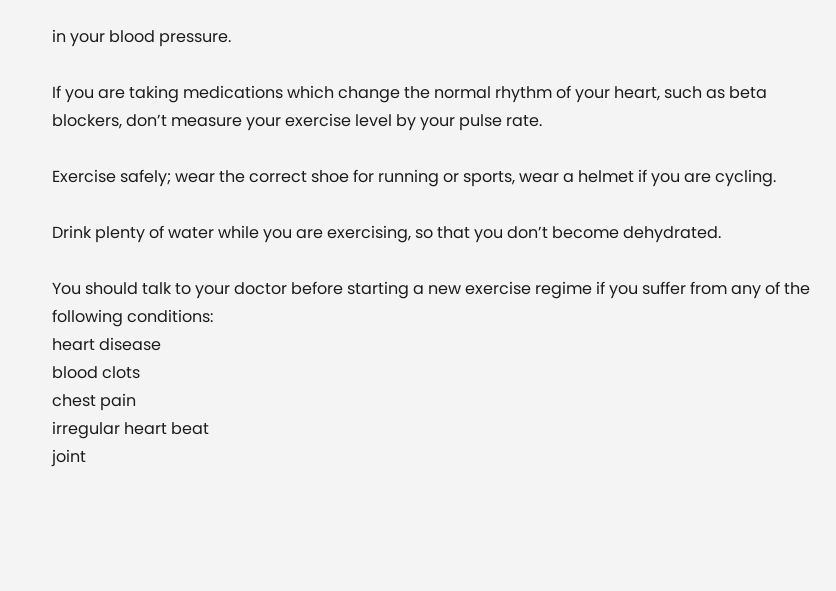in your blood pressure.

If you are taking medications which change the normal rhythm of your heart, such as beta blockers, don’t measure your exercise level by your pulse rate.

Exercise safely; wear the correct shoe for running or sports, wear a helmet if you are cycling.

Drink plenty of water while you are exercising, so that you don’t become dehydrated.

You should talk to your doctor before starting a new exercise regime if you suffer from any of the following conditions:
heart disease
blood clots
chest pain
irregular heart beat
joint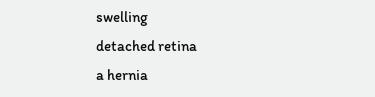swelling
detached retina
a hernia